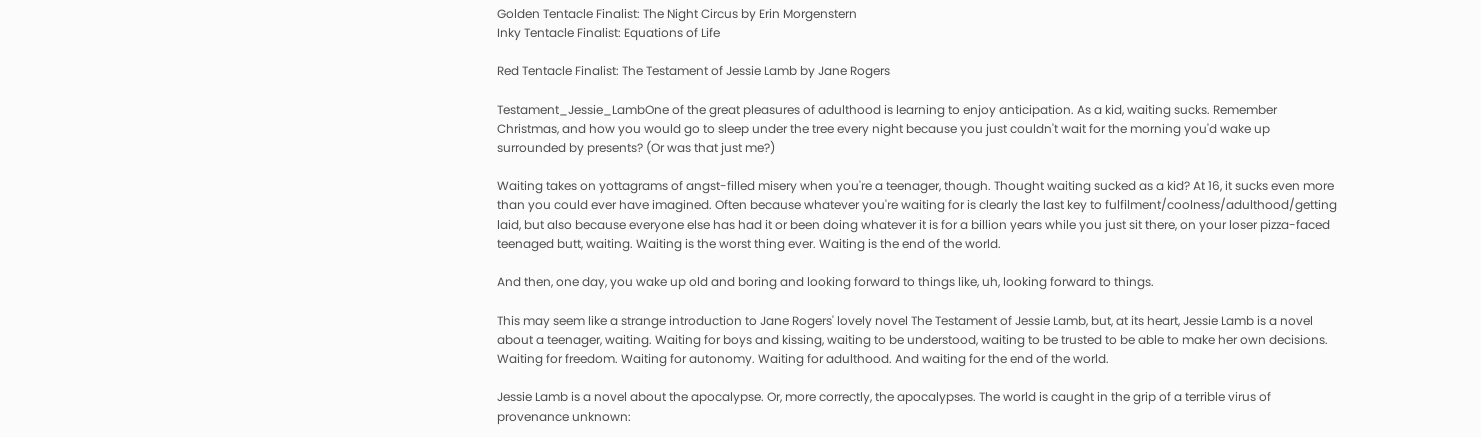Golden Tentacle Finalist: The Night Circus by Erin Morgenstern
Inky Tentacle Finalist: Equations of Life

Red Tentacle Finalist: The Testament of Jessie Lamb by Jane Rogers

Testament_Jessie_LambOne of the great pleasures of adulthood is learning to enjoy anticipation. As a kid, waiting sucks. Remember Christmas, and how you would go to sleep under the tree every night because you just couldn't wait for the morning you'd wake up surrounded by presents? (Or was that just me?)

Waiting takes on yottagrams of angst-filled misery when you're a teenager, though. Thought waiting sucked as a kid? At 16, it sucks even more than you could ever have imagined. Often because whatever you're waiting for is clearly the last key to fulfilment/coolness/adulthood/getting laid, but also because everyone else has had it or been doing whatever it is for a billion years while you just sit there, on your loser pizza-faced teenaged butt, waiting. Waiting is the worst thing ever. Waiting is the end of the world.

And then, one day, you wake up old and boring and looking forward to things like, uh, looking forward to things.

This may seem like a strange introduction to Jane Rogers' lovely novel The Testament of Jessie Lamb, but, at its heart, Jessie Lamb is a novel about a teenager, waiting. Waiting for boys and kissing, waiting to be understood, waiting to be trusted to be able to make her own decisions. Waiting for freedom. Waiting for autonomy. Waiting for adulthood. And waiting for the end of the world.

Jessie Lamb is a novel about the apocalypse. Or, more correctly, the apocalypses. The world is caught in the grip of a terrible virus of provenance unknown: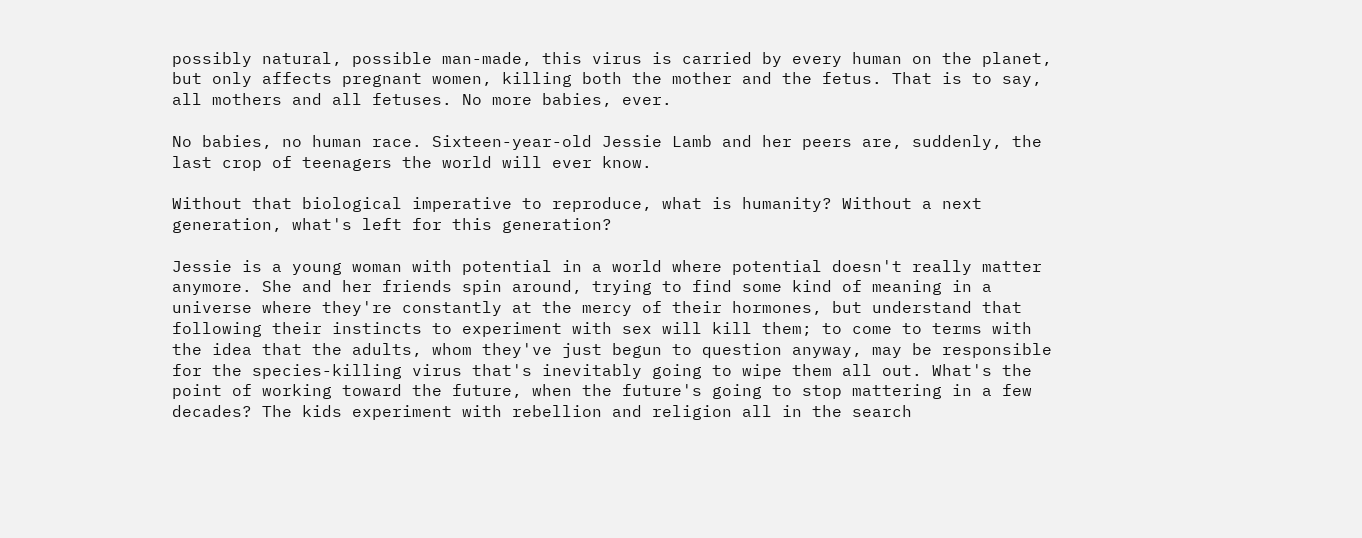possibly natural, possible man-made, this virus is carried by every human on the planet, but only affects pregnant women, killing both the mother and the fetus. That is to say, all mothers and all fetuses. No more babies, ever.

No babies, no human race. Sixteen-year-old Jessie Lamb and her peers are, suddenly, the last crop of teenagers the world will ever know.

Without that biological imperative to reproduce, what is humanity? Without a next generation, what's left for this generation?

Jessie is a young woman with potential in a world where potential doesn't really matter anymore. She and her friends spin around, trying to find some kind of meaning in a universe where they're constantly at the mercy of their hormones, but understand that following their instincts to experiment with sex will kill them; to come to terms with the idea that the adults, whom they've just begun to question anyway, may be responsible for the species-killing virus that's inevitably going to wipe them all out. What's the point of working toward the future, when the future's going to stop mattering in a few decades? The kids experiment with rebellion and religion all in the search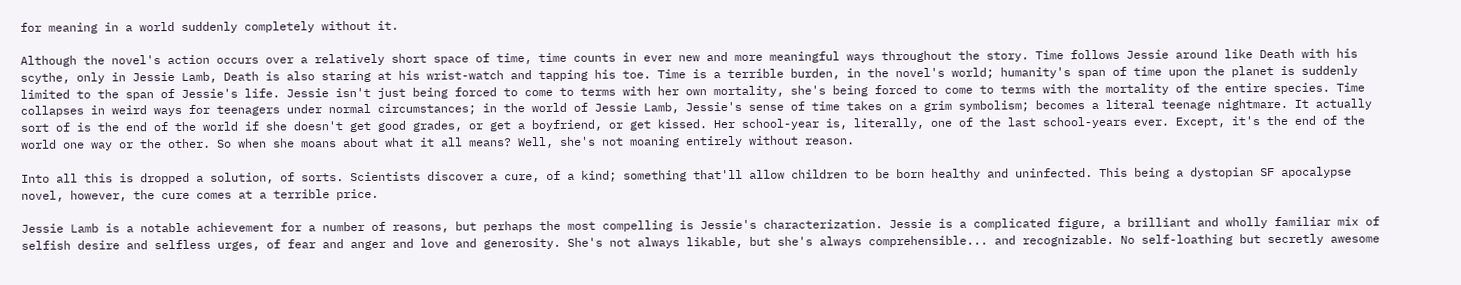for meaning in a world suddenly completely without it.

Although the novel's action occurs over a relatively short space of time, time counts in ever new and more meaningful ways throughout the story. Time follows Jessie around like Death with his scythe, only in Jessie Lamb, Death is also staring at his wrist-watch and tapping his toe. Time is a terrible burden, in the novel's world; humanity's span of time upon the planet is suddenly limited to the span of Jessie's life. Jessie isn't just being forced to come to terms with her own mortality, she's being forced to come to terms with the mortality of the entire species. Time collapses in weird ways for teenagers under normal circumstances; in the world of Jessie Lamb, Jessie's sense of time takes on a grim symbolism; becomes a literal teenage nightmare. It actually sort of is the end of the world if she doesn't get good grades, or get a boyfriend, or get kissed. Her school-year is, literally, one of the last school-years ever. Except, it's the end of the world one way or the other. So when she moans about what it all means? Well, she's not moaning entirely without reason.

Into all this is dropped a solution, of sorts. Scientists discover a cure, of a kind; something that'll allow children to be born healthy and uninfected. This being a dystopian SF apocalypse novel, however, the cure comes at a terrible price.

Jessie Lamb is a notable achievement for a number of reasons, but perhaps the most compelling is Jessie's characterization. Jessie is a complicated figure, a brilliant and wholly familiar mix of selfish desire and selfless urges, of fear and anger and love and generosity. She's not always likable, but she's always comprehensible... and recognizable. No self-loathing but secretly awesome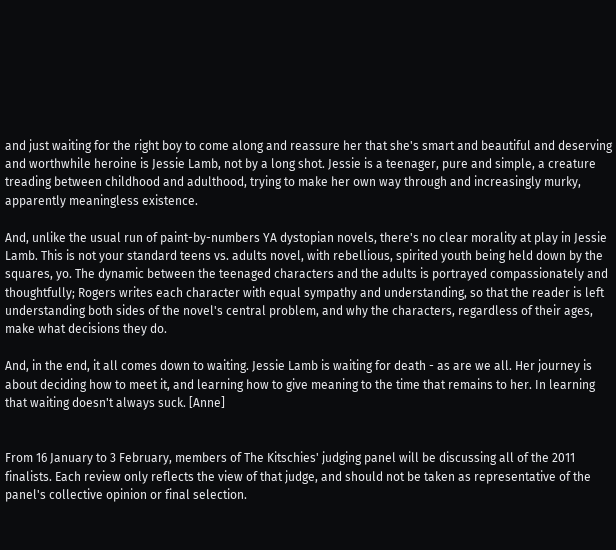and just waiting for the right boy to come along and reassure her that she's smart and beautiful and deserving and worthwhile heroine is Jessie Lamb, not by a long shot. Jessie is a teenager, pure and simple, a creature treading between childhood and adulthood, trying to make her own way through and increasingly murky, apparently meaningless existence.

And, unlike the usual run of paint-by-numbers YA dystopian novels, there's no clear morality at play in Jessie Lamb. This is not your standard teens vs. adults novel, with rebellious, spirited youth being held down by the squares, yo. The dynamic between the teenaged characters and the adults is portrayed compassionately and thoughtfully; Rogers writes each character with equal sympathy and understanding, so that the reader is left understanding both sides of the novel's central problem, and why the characters, regardless of their ages, make what decisions they do.

And, in the end, it all comes down to waiting. Jessie Lamb is waiting for death - as are we all. Her journey is about deciding how to meet it, and learning how to give meaning to the time that remains to her. In learning that waiting doesn't always suck. [Anne]


From 16 January to 3 February, members of The Kitschies' judging panel will be discussing all of the 2011 finalists. Each review only reflects the view of that judge, and should not be taken as representative of the panel's collective opinion or final selection.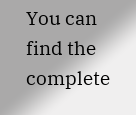You can find the complete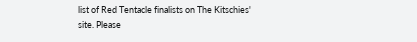list of Red Tentacle finalists on The Kitschies' site. Please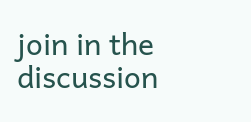join in the discussion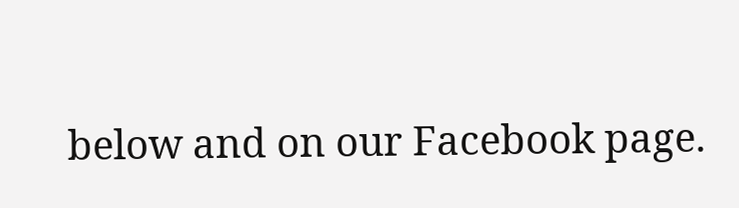below and on our Facebook page.